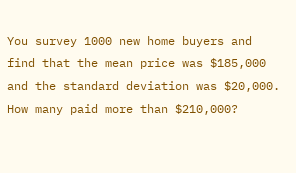You survey 1000 new home buyers and find that the mean price was $185,000 and the standard deviation was $20,000. How many paid more than $210,000?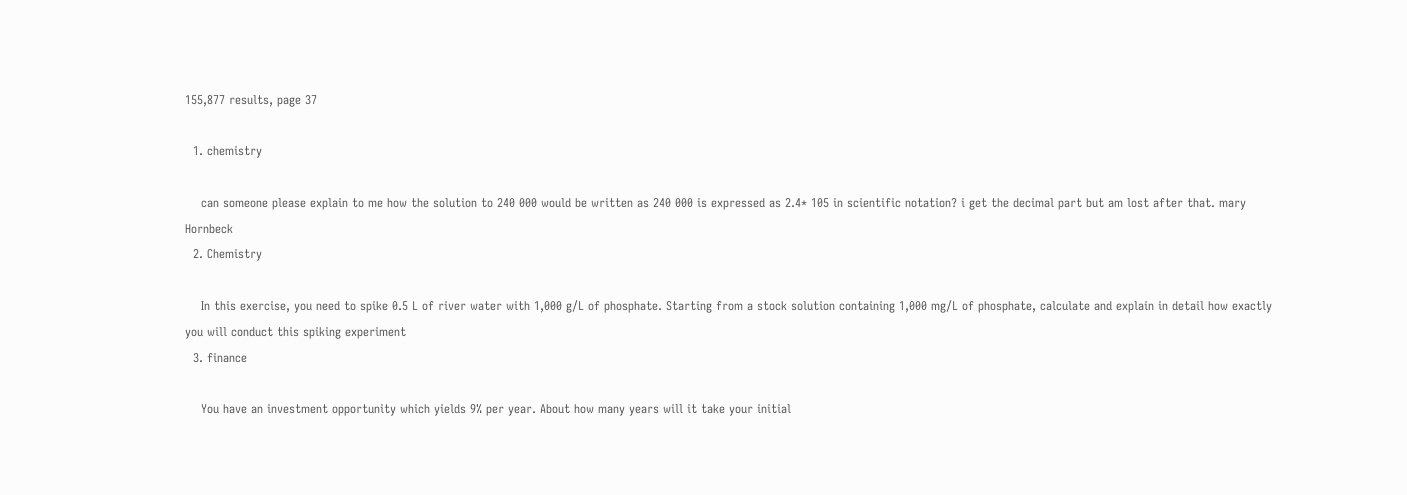155,877 results, page 37

  1. chemistry

    can someone please explain to me how the solution to 240 000 would be written as 240 000 is expressed as 2.4* 105 in scientific notation? i get the decimal part but am lost after that. mary Hornbeck
  2. Chemistry

    In this exercise, you need to spike 0.5 L of river water with 1,000 g/L of phosphate. Starting from a stock solution containing 1,000 mg/L of phosphate, calculate and explain in detail how exactly you will conduct this spiking experiment
  3. finance

    You have an investment opportunity which yields 9% per year. About how many years will it take your initial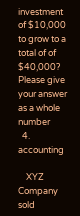investment of $10,000 to grow to a total of of $40,000? Please give your answer as a whole number
  4. accounting

    XYZ Company sold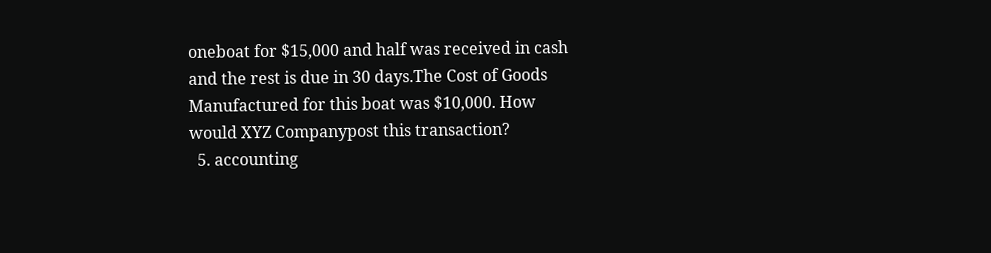oneboat for $15,000 and half was received in cash and the rest is due in 30 days.The Cost of Goods Manufactured for this boat was $10,000. How would XYZ Companypost this transaction?
  5. accounting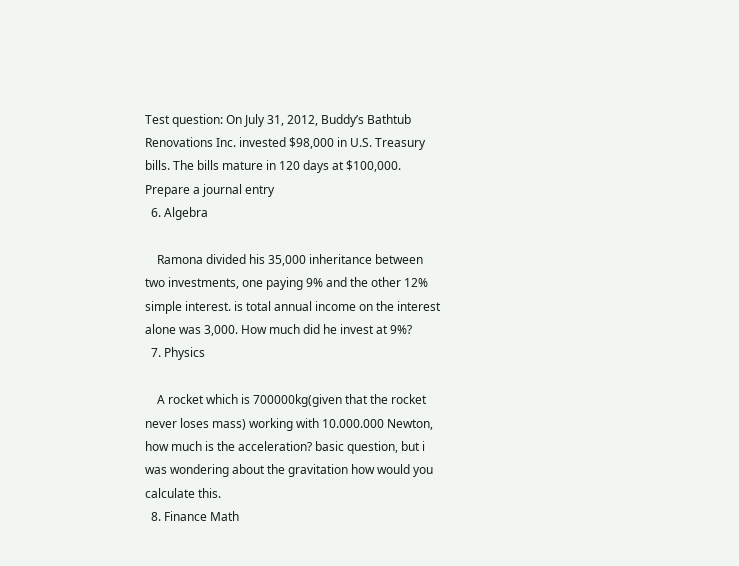Test question: On July 31, 2012, Buddy’s Bathtub Renovations Inc. invested $98,000 in U.S. Treasury bills. The bills mature in 120 days at $100,000. Prepare a journal entry
  6. Algebra

    Ramona divided his 35,000 inheritance between two investments, one paying 9% and the other 12% simple interest. is total annual income on the interest alone was 3,000. How much did he invest at 9%?
  7. Physics

    A rocket which is 700000kg(given that the rocket never loses mass) working with 10.000.000 Newton, how much is the acceleration? basic question, but i was wondering about the gravitation how would you calculate this.
  8. Finance Math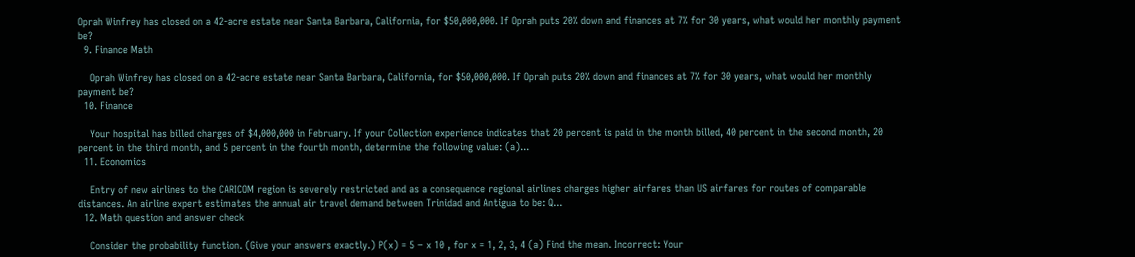Oprah Winfrey has closed on a 42-acre estate near Santa Barbara, California, for $50,000,000. If Oprah puts 20% down and finances at 7% for 30 years, what would her monthly payment be?
  9. Finance Math

    Oprah Winfrey has closed on a 42-acre estate near Santa Barbara, California, for $50,000,000. If Oprah puts 20% down and finances at 7% for 30 years, what would her monthly payment be?
  10. Finance

    Your hospital has billed charges of $4,000,000 in February. If your Collection experience indicates that 20 percent is paid in the month billed, 40 percent in the second month, 20 percent in the third month, and 5 percent in the fourth month, determine the following value: (a)...
  11. Economics

    Entry of new airlines to the CARICOM region is severely restricted and as a consequence regional airlines charges higher airfares than US airfares for routes of comparable distances. An airline expert estimates the annual air travel demand between Trinidad and Antigua to be: Q...
  12. Math question and answer check

    Consider the probability function. (Give your answers exactly.) P(x) = 5 − x 10 , for x = 1, 2, 3, 4 (a) Find the mean. Incorrect: Your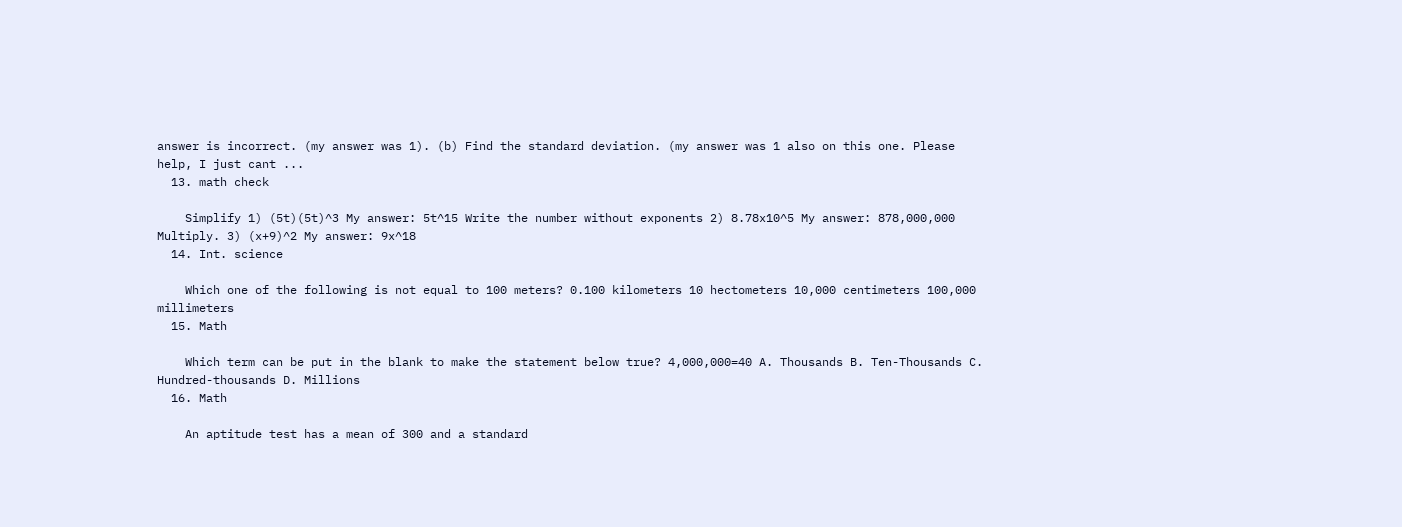answer is incorrect. (my answer was 1). (b) Find the standard deviation. (my answer was 1 also on this one. Please help, I just cant ...
  13. math check

    Simplify 1) (5t)(5t)^3 My answer: 5t^15 Write the number without exponents 2) 8.78x10^5 My answer: 878,000,000 Multiply. 3) (x+9)^2 My answer: 9x^18
  14. Int. science

    Which one of the following is not equal to 100 meters? 0.100 kilometers 10 hectometers 10,000 centimeters 100,000 millimeters
  15. Math

    Which term can be put in the blank to make the statement below true? 4,000,000=40 A. Thousands B. Ten-Thousands C. Hundred-thousands D. Millions
  16. Math

    An aptitude test has a mean of 300 and a standard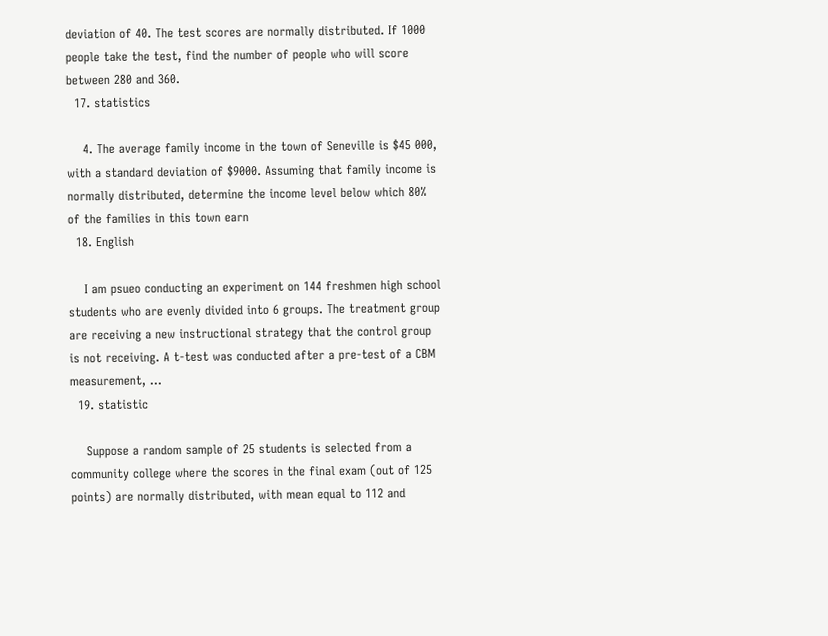deviation of 40. The test scores are normally distributed. If 1000 people take the test, find the number of people who will score between 280 and 360.
  17. statistics

    4. The average family income in the town of Seneville is $45 000, with a standard deviation of $9000. Assuming that family income is normally distributed, determine the income level below which 80% of the families in this town earn
  18. English

    I am psueo conducting an experiment on 144 freshmen high school students who are evenly divided into 6 groups. The treatment group are receiving a new instructional strategy that the control group is not receiving. A t-test was conducted after a pre-test of a CBM measurement, ...
  19. statistic

    Suppose a random sample of 25 students is selected from a community college where the scores in the final exam (out of 125 points) are normally distributed, with mean equal to 112 and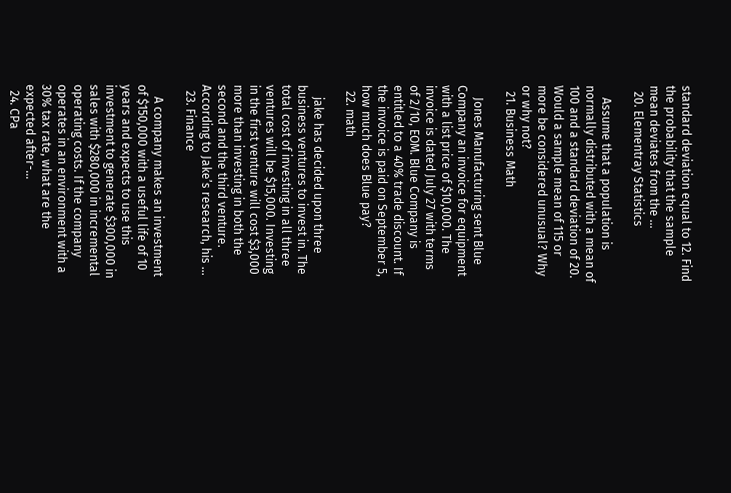standard deviation equal to 12. Find the probability that the sample mean deviates from the ...
  20. Elementray Statistics

    Assume that a population is normally distributed with a mean of 100 and a standard deviation of 20. Would a sample mean of 115 or more be considered unusual? Why or why not?
  21. Business Math

    Jones Manufacturing sent Blue Company an invoice for equipment with a list price of $10,000. The invoice is dated July 27 with terms of 2/10, EOM. Blue Company is entitled to a 40% trade discount. If the invoice is paid on September 5, how much does Blue pay?
  22. math

    jake has decided upon three business ventures to invest in. The total cost of investing in all three ventures will be $15,000. Investing in the first venture will cost $3,000 more than investing in both the second and the third venture. According to Jake’s research, his ...
  23. Finance

    A company makes an investment of $150,000 with a useful life of 10 years and expects to use this investment to generate $300,000 in sales with $280,000 in incremental operating costs. If the company operates in an environment with a 30% tax rate, what are the expected after-...
  24. CPa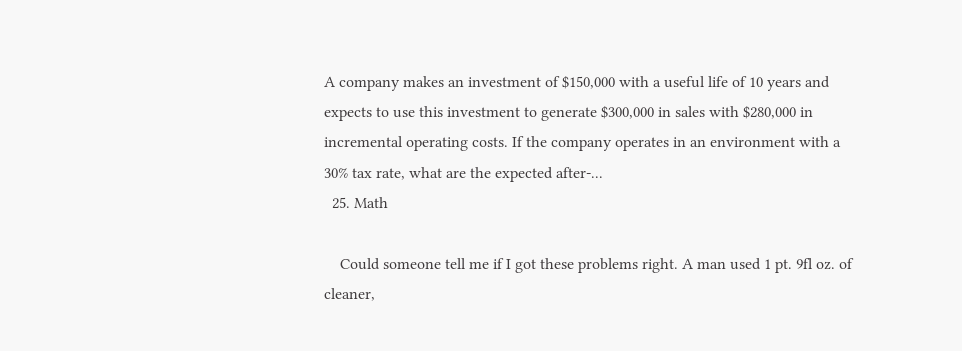A company makes an investment of $150,000 with a useful life of 10 years and expects to use this investment to generate $300,000 in sales with $280,000 in incremental operating costs. If the company operates in an environment with a 30% tax rate, what are the expected after-...
  25. Math

    Could someone tell me if I got these problems right. A man used 1 pt. 9fl oz. of cleaner,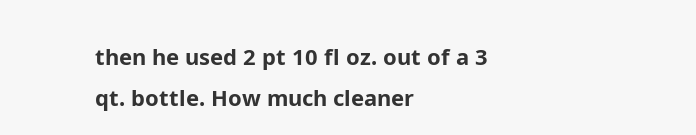then he used 2 pt 10 fl oz. out of a 3 qt. bottle. How much cleaner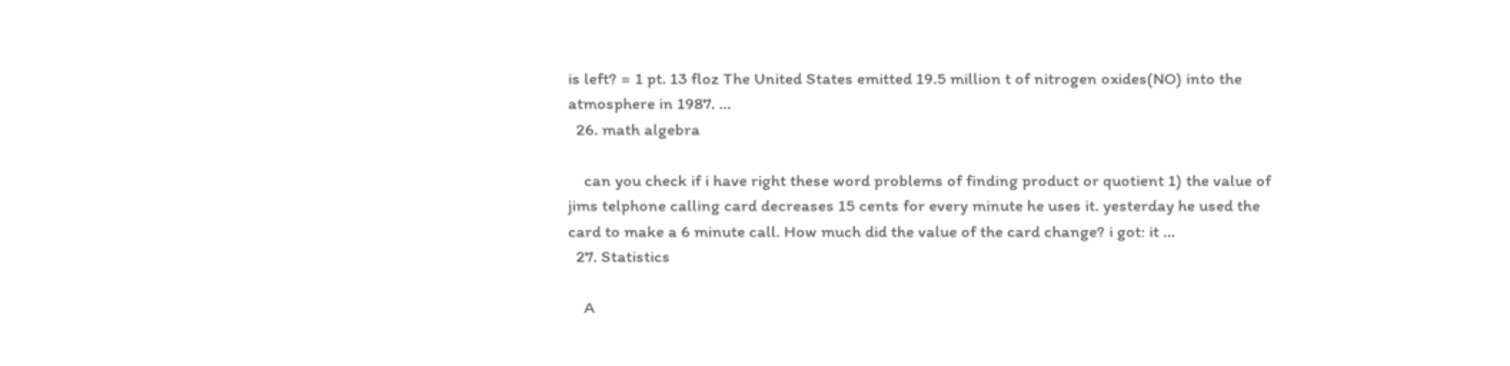is left? = 1 pt. 13 floz The United States emitted 19.5 million t of nitrogen oxides(NO) into the atmosphere in 1987. ...
  26. math algebra

    can you check if i have right these word problems of finding product or quotient 1) the value of jims telphone calling card decreases 15 cents for every minute he uses it. yesterday he used the card to make a 6 minute call. How much did the value of the card change? i got: it ...
  27. Statistics

    A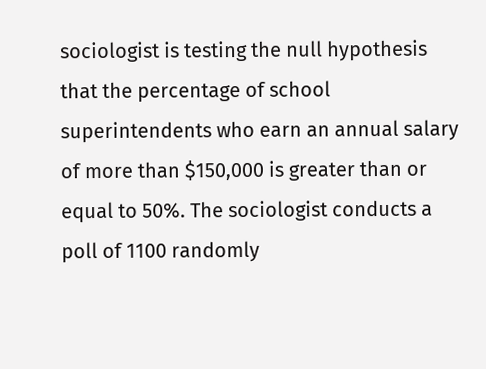sociologist is testing the null hypothesis that the percentage of school superintendents who earn an annual salary of more than $150,000 is greater than or equal to 50%. The sociologist conducts a poll of 1100 randomly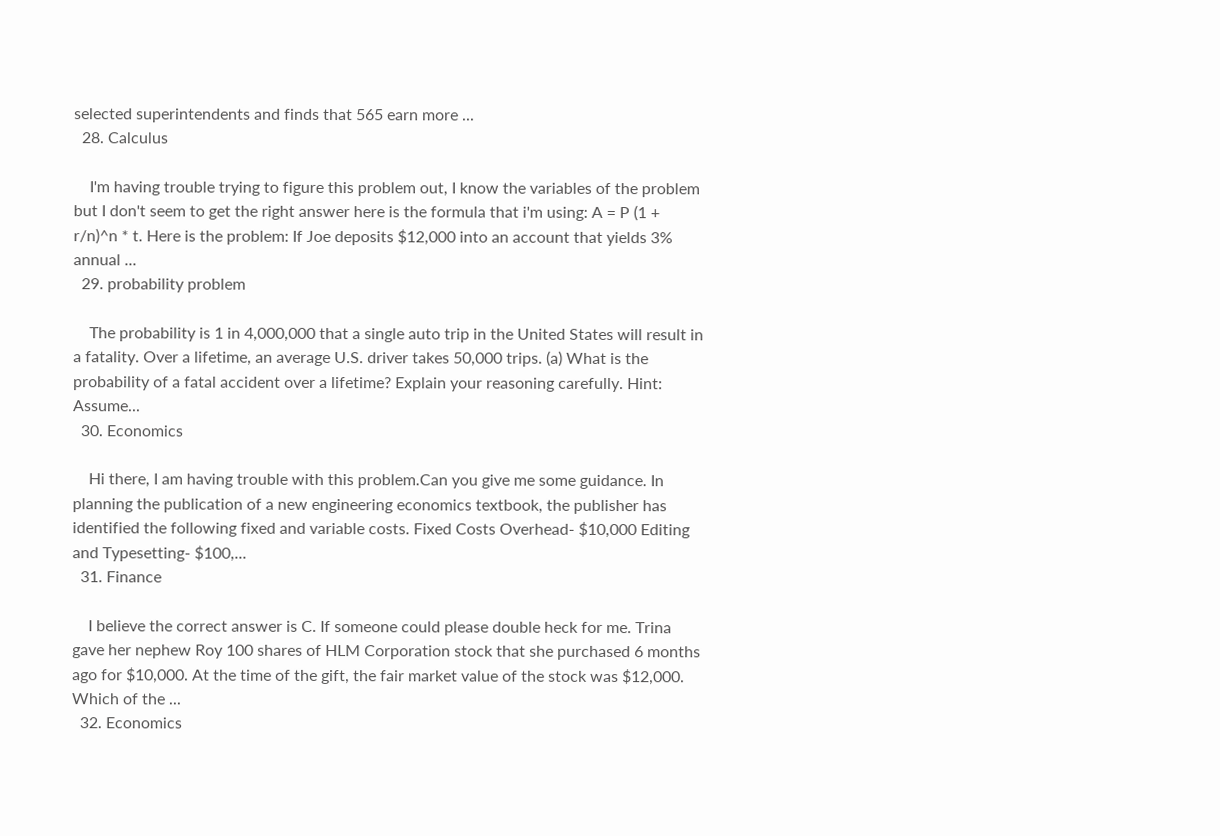selected superintendents and finds that 565 earn more ...
  28. Calculus

    I'm having trouble trying to figure this problem out, I know the variables of the problem but I don't seem to get the right answer here is the formula that i'm using: A = P (1 + r/n)^n * t. Here is the problem: If Joe deposits $12,000 into an account that yields 3% annual ...
  29. probability problem

    The probability is 1 in 4,000,000 that a single auto trip in the United States will result in a fatality. Over a lifetime, an average U.S. driver takes 50,000 trips. (a) What is the probability of a fatal accident over a lifetime? Explain your reasoning carefully. Hint: Assume...
  30. Economics

    Hi there, I am having trouble with this problem.Can you give me some guidance. In planning the publication of a new engineering economics textbook, the publisher has identified the following fixed and variable costs. Fixed Costs Overhead- $10,000 Editing and Typesetting- $100,...
  31. Finance

    I believe the correct answer is C. If someone could please double heck for me. Trina gave her nephew Roy 100 shares of HLM Corporation stock that she purchased 6 months ago for $10,000. At the time of the gift, the fair market value of the stock was $12,000. Which of the ...
  32. Economics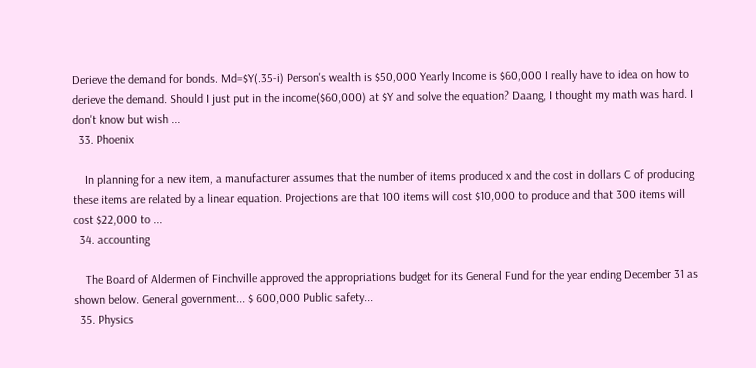Derieve the demand for bonds. Md=$Y(.35-i) Person's wealth is $50,000 Yearly Income is $60,000 I really have to idea on how to derieve the demand. Should I just put in the income($60,000) at $Y and solve the equation? Daang, I thought my math was hard. I don't know but wish ...
  33. Phoenix

    In planning for a new item, a manufacturer assumes that the number of items produced x and the cost in dollars C of producing these items are related by a linear equation. Projections are that 100 items will cost $10,000 to produce and that 300 items will cost $22,000 to ...
  34. accounting

    The Board of Aldermen of Finchville approved the appropriations budget for its General Fund for the year ending December 31 as shown below. General government... $ 600,000 Public safety...
  35. Physics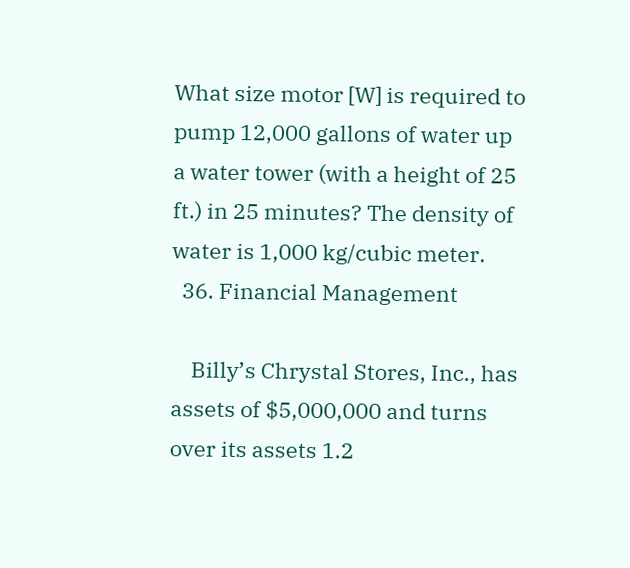What size motor [W] is required to pump 12,000 gallons of water up a water tower (with a height of 25 ft.) in 25 minutes? The density of water is 1,000 kg/cubic meter.
  36. Financial Management

    Billy’s Chrystal Stores, Inc., has assets of $5,000,000 and turns over its assets 1.2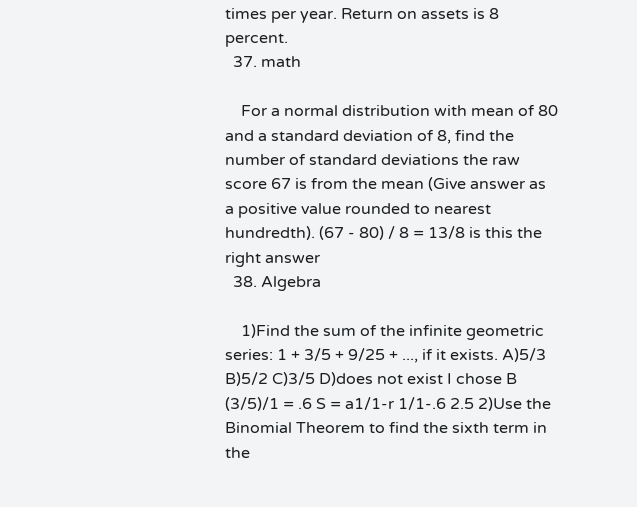times per year. Return on assets is 8 percent.
  37. math

    For a normal distribution with mean of 80 and a standard deviation of 8, find the number of standard deviations the raw score 67 is from the mean (Give answer as a positive value rounded to nearest hundredth). (67 - 80) / 8 = 13/8 is this the right answer
  38. Algebra

    1)Find the sum of the infinite geometric series: 1 + 3/5 + 9/25 + ..., if it exists. A)5/3 B)5/2 C)3/5 D)does not exist I chose B (3/5)/1 = .6 S = a1/1-r 1/1-.6 2.5 2)Use the Binomial Theorem to find the sixth term in the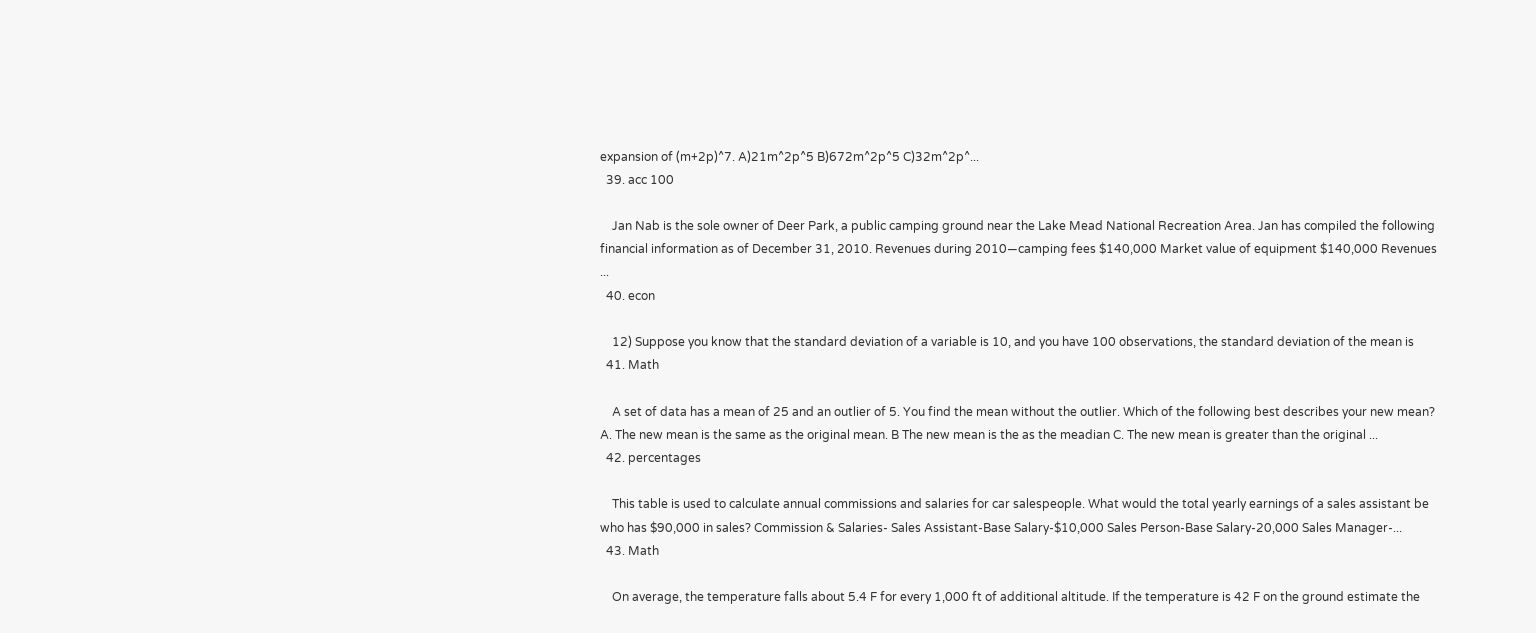expansion of (m+2p)^7. A)21m^2p^5 B)672m^2p^5 C)32m^2p^...
  39. acc 100

    Jan Nab is the sole owner of Deer Park, a public camping ground near the Lake Mead National Recreation Area. Jan has compiled the following financial information as of December 31, 2010. Revenues during 2010—camping fees $140,000 Market value of equipment $140,000 Revenues ...
  40. econ

    12) Suppose you know that the standard deviation of a variable is 10, and you have 100 observations, the standard deviation of the mean is
  41. Math

    A set of data has a mean of 25 and an outlier of 5. You find the mean without the outlier. Which of the following best describes your new mean? A. The new mean is the same as the original mean. B The new mean is the as the meadian C. The new mean is greater than the original ...
  42. percentages

    This table is used to calculate annual commissions and salaries for car salespeople. What would the total yearly earnings of a sales assistant be who has $90,000 in sales? Commission & Salaries- Sales Assistant-Base Salary-$10,000 Sales Person-Base Salary-20,000 Sales Manager-...
  43. Math

    On average, the temperature falls about 5.4 F for every 1,000 ft of additional altitude. If the temperature is 42 F on the ground estimate the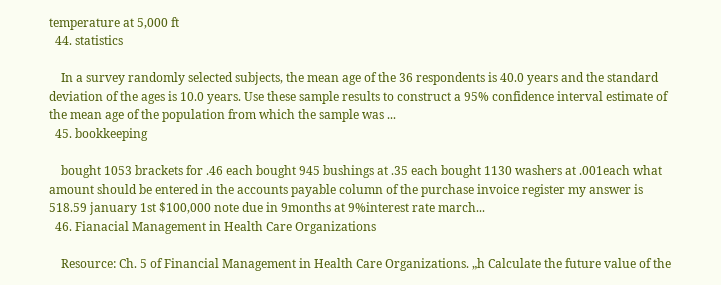temperature at 5,000 ft
  44. statistics

    In a survey randomly selected subjects, the mean age of the 36 respondents is 40.0 years and the standard deviation of the ages is 10.0 years. Use these sample results to construct a 95% confidence interval estimate of the mean age of the population from which the sample was ...
  45. bookkeeping

    bought 1053 brackets for .46 each bought 945 bushings at .35 each bought 1130 washers at .001each what amount should be entered in the accounts payable column of the purchase invoice register my answer is 518.59 january 1st $100,000 note due in 9months at 9%interest rate march...
  46. Fianacial Management in Health Care Organizations

    Resource: Ch. 5 of Financial Management in Health Care Organizations. „h Calculate the future value of the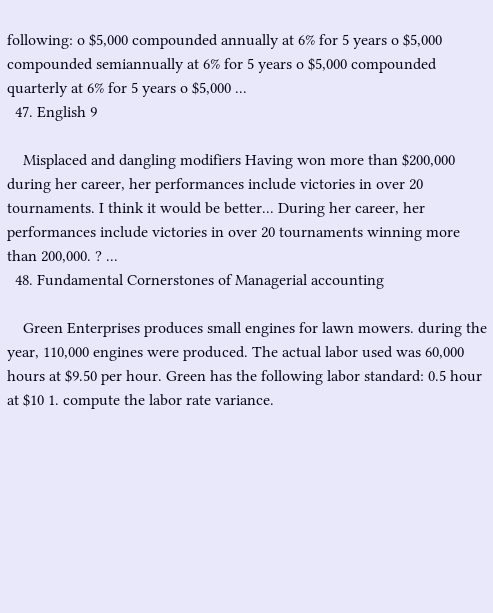following: o $5,000 compounded annually at 6% for 5 years o $5,000 compounded semiannually at 6% for 5 years o $5,000 compounded quarterly at 6% for 5 years o $5,000 ...
  47. English 9

    Misplaced and dangling modifiers Having won more than $200,000 during her career, her performances include victories in over 20 tournaments. I think it would be better... During her career, her performances include victories in over 20 tournaments winning more than 200,000. ? ...
  48. Fundamental Cornerstones of Managerial accounting

    Green Enterprises produces small engines for lawn mowers. during the year, 110,000 engines were produced. The actual labor used was 60,000 hours at $9.50 per hour. Green has the following labor standard: 0.5 hour at $10 1. compute the labor rate variance.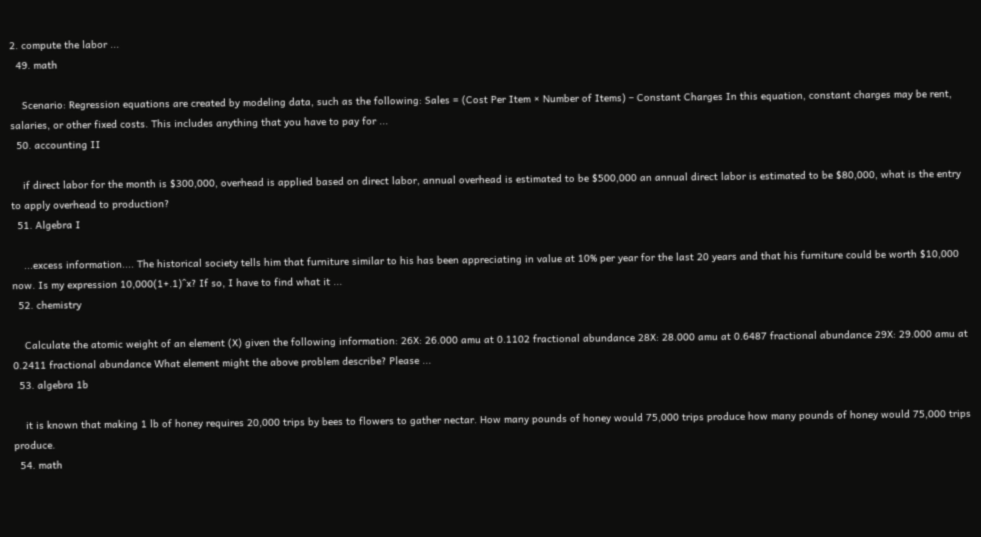2. compute the labor ...
  49. math

    Scenario: Regression equations are created by modeling data, such as the following: Sales = (Cost Per Item × Number of Items) – Constant Charges In this equation, constant charges may be rent, salaries, or other fixed costs. This includes anything that you have to pay for ...
  50. accounting II

    if direct labor for the month is $300,000, overhead is applied based on direct labor, annual overhead is estimated to be $500,000 an annual direct labor is estimated to be $80,000, what is the entry to apply overhead to production?
  51. Algebra I

    ...excess information.... The historical society tells him that furniture similar to his has been appreciating in value at 10% per year for the last 20 years and that his furniture could be worth $10,000 now. Is my expression 10,000(1+.1)^x? If so, I have to find what it ...
  52. chemistry

    Calculate the atomic weight of an element (X) given the following information: 26X: 26.000 amu at 0.1102 fractional abundance 28X: 28.000 amu at 0.6487 fractional abundance 29X: 29.000 amu at 0.2411 fractional abundance What element might the above problem describe? Please ...
  53. algebra 1b

    it is known that making 1 lb of honey requires 20,000 trips by bees to flowers to gather nectar. How many pounds of honey would 75,000 trips produce how many pounds of honey would 75,000 trips produce.
  54. math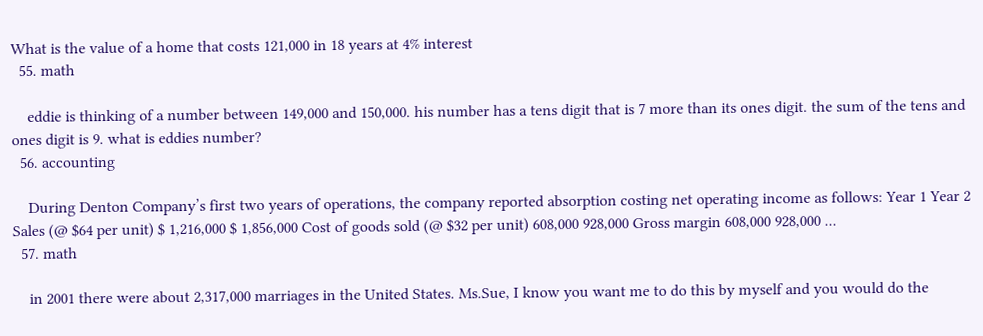What is the value of a home that costs 121,000 in 18 years at 4% interest
  55. math

    eddie is thinking of a number between 149,000 and 150,000. his number has a tens digit that is 7 more than its ones digit. the sum of the tens and ones digit is 9. what is eddies number?
  56. accounting

    During Denton Company’s first two years of operations, the company reported absorption costing net operating income as follows: Year 1 Year 2 Sales (@ $64 per unit) $ 1,216,000 $ 1,856,000 Cost of goods sold (@ $32 per unit) 608,000 928,000 Gross margin 608,000 928,000 ...
  57. math

    in 2001 there were about 2,317,000 marriages in the United States. Ms.Sue, I know you want me to do this by myself and you would do the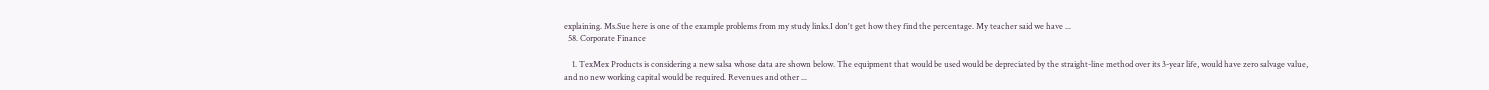explaining. Ms.Sue here is one of the example problems from my study links.I don't get how they find the percentage. My teacher said we have ...
  58. Corporate Finance

    1. TexMex Products is considering a new salsa whose data are shown below. The equipment that would be used would be depreciated by the straight-line method over its 3-year life, would have zero salvage value, and no new working capital would be required. Revenues and other ...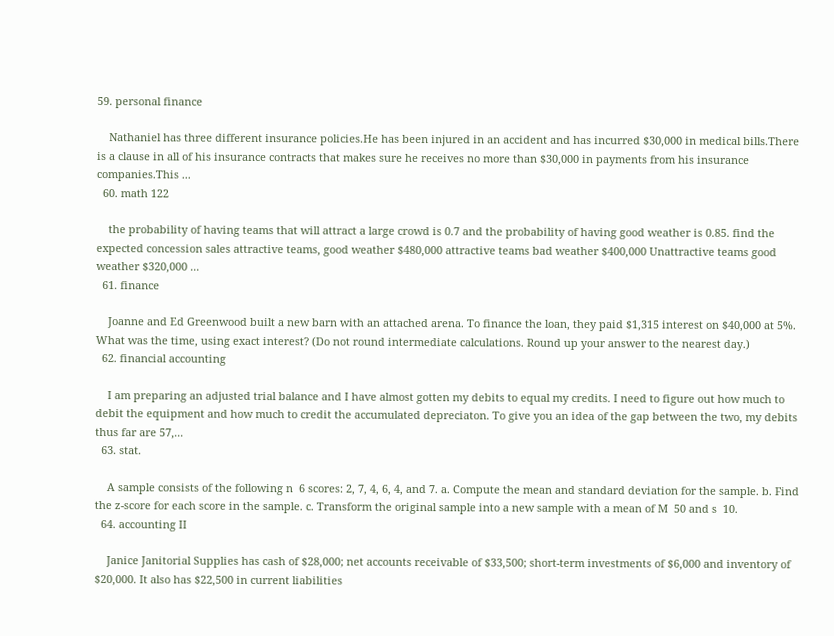59. personal finance

    Nathaniel has three different insurance policies.He has been injured in an accident and has incurred $30,000 in medical bills.There is a clause in all of his insurance contracts that makes sure he receives no more than $30,000 in payments from his insurance companies.This ...
  60. math 122

    the probability of having teams that will attract a large crowd is 0.7 and the probability of having good weather is 0.85. find the expected concession sales attractive teams, good weather $480,000 attractive teams bad weather $400,000 Unattractive teams good weather $320,000 ...
  61. finance

    Joanne and Ed Greenwood built a new barn with an attached arena. To finance the loan, they paid $1,315 interest on $40,000 at 5%. What was the time, using exact interest? (Do not round intermediate calculations. Round up your answer to the nearest day.)
  62. financial accounting

    I am preparing an adjusted trial balance and I have almost gotten my debits to equal my credits. I need to figure out how much to debit the equipment and how much to credit the accumulated depreciaton. To give you an idea of the gap between the two, my debits thus far are 57,...
  63. stat.

    A sample consists of the following n  6 scores: 2, 7, 4, 6, 4, and 7. a. Compute the mean and standard deviation for the sample. b. Find the z-score for each score in the sample. c. Transform the original sample into a new sample with a mean of M  50 and s  10.
  64. accounting II

    Janice Janitorial Supplies has cash of $28,000; net accounts receivable of $33,500; short-term investments of $6,000 and inventory of $20,000. It also has $22,500 in current liabilities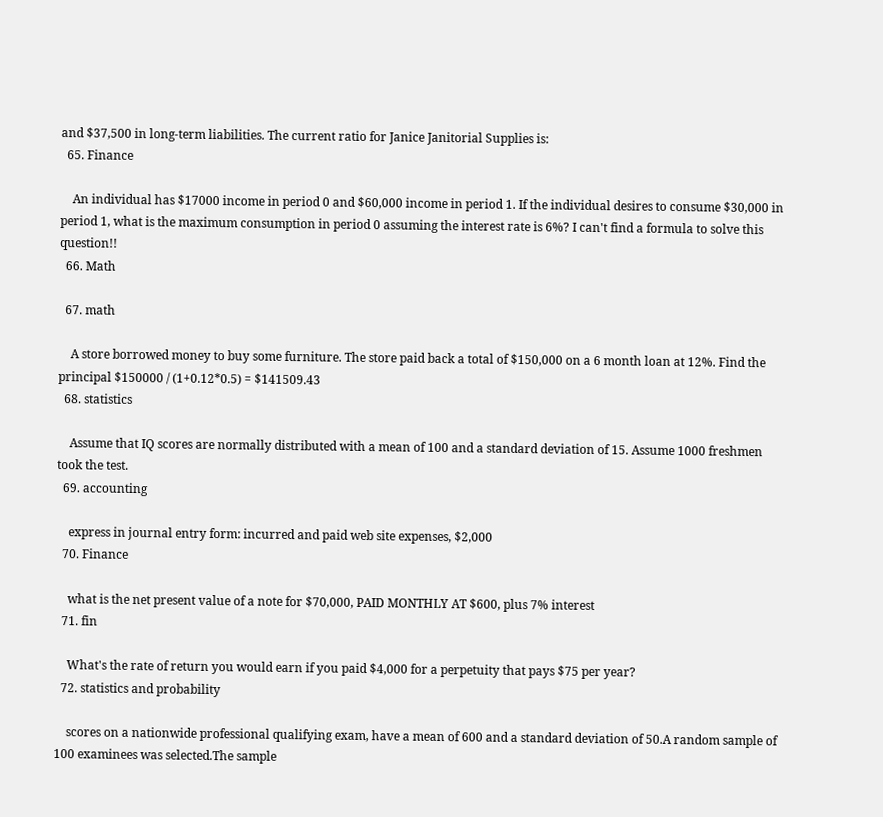and $37,500 in long-term liabilities. The current ratio for Janice Janitorial Supplies is:
  65. Finance

    An individual has $17000 income in period 0 and $60,000 income in period 1. If the individual desires to consume $30,000 in period 1, what is the maximum consumption in period 0 assuming the interest rate is 6%? I can't find a formula to solve this question!!
  66. Math

  67. math

    A store borrowed money to buy some furniture. The store paid back a total of $150,000 on a 6 month loan at 12%. Find the principal $150000 / (1+0.12*0.5) = $141509.43
  68. statistics

    Assume that IQ scores are normally distributed with a mean of 100 and a standard deviation of 15. Assume 1000 freshmen took the test.
  69. accounting

    express in journal entry form: incurred and paid web site expenses, $2,000
  70. Finance

    what is the net present value of a note for $70,000, PAID MONTHLY AT $600, plus 7% interest
  71. fin

    What's the rate of return you would earn if you paid $4,000 for a perpetuity that pays $75 per year?
  72. statistics and probability

    scores on a nationwide professional qualifying exam, have a mean of 600 and a standard deviation of 50.A random sample of 100 examinees was selected.The sample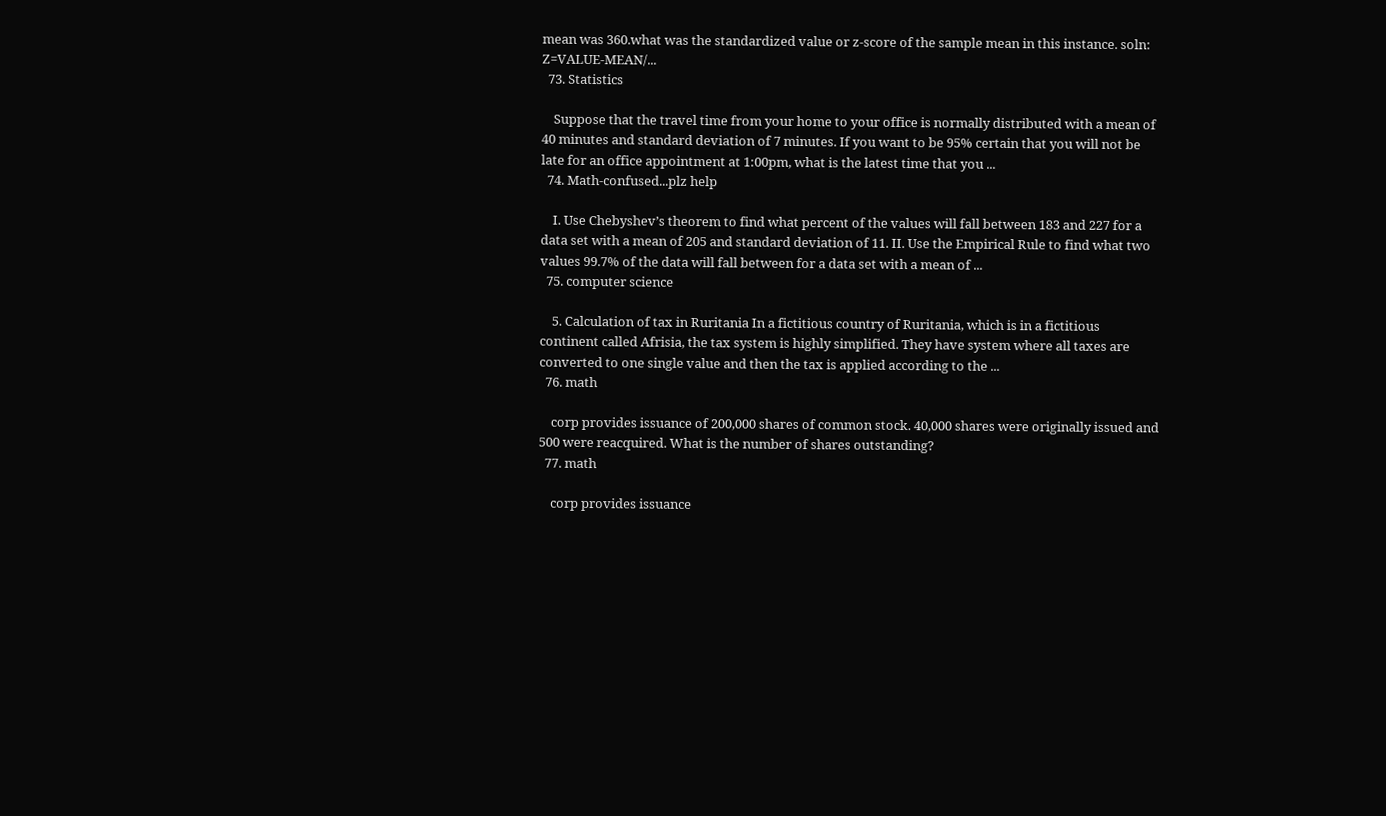mean was 360.what was the standardized value or z-score of the sample mean in this instance. soln: Z=VALUE-MEAN/...
  73. Statistics

    Suppose that the travel time from your home to your office is normally distributed with a mean of 40 minutes and standard deviation of 7 minutes. If you want to be 95% certain that you will not be late for an office appointment at 1:00pm, what is the latest time that you ...
  74. Math-confused...plz help

    I. Use Chebyshev’s theorem to find what percent of the values will fall between 183 and 227 for a data set with a mean of 205 and standard deviation of 11. II. Use the Empirical Rule to find what two values 99.7% of the data will fall between for a data set with a mean of ...
  75. computer science

    5. Calculation of tax in Ruritania In a fictitious country of Ruritania, which is in a fictitious continent called Afrisia, the tax system is highly simplified. They have system where all taxes are converted to one single value and then the tax is applied according to the ...
  76. math

    corp provides issuance of 200,000 shares of common stock. 40,000 shares were originally issued and 500 were reacquired. What is the number of shares outstanding?
  77. math

    corp provides issuance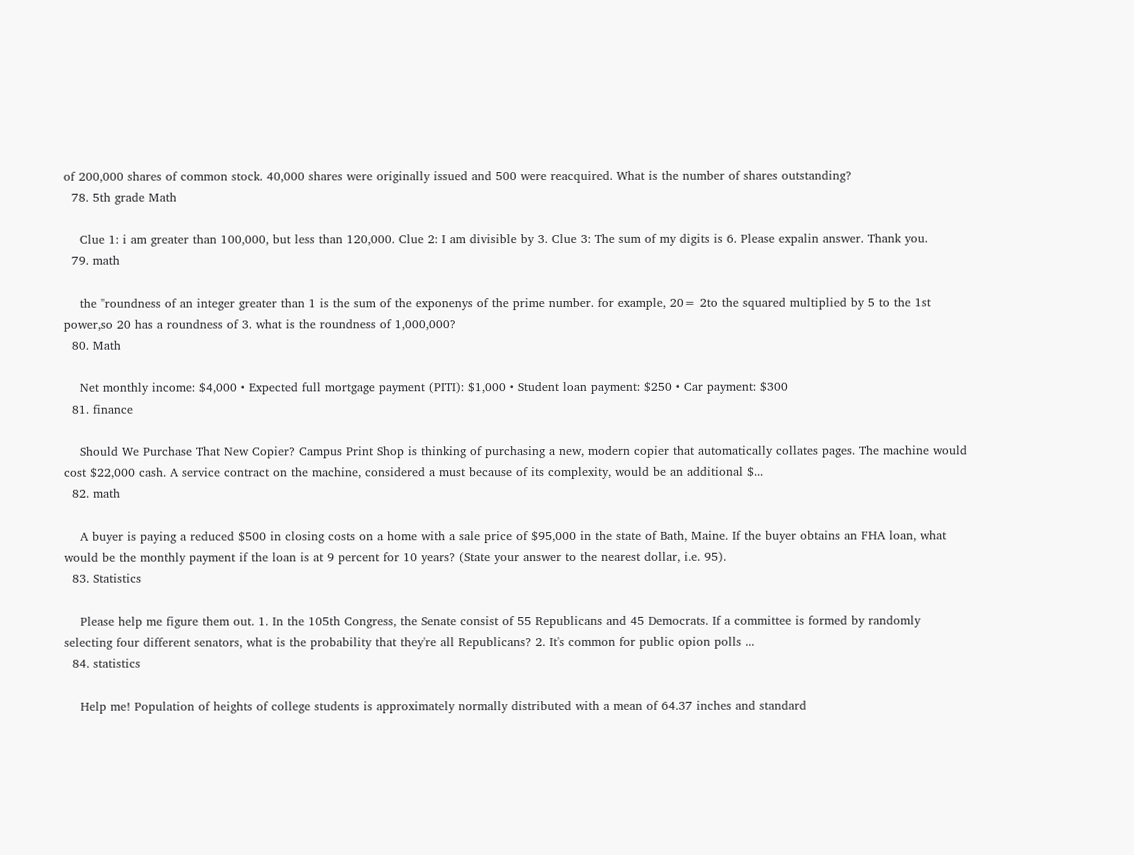of 200,000 shares of common stock. 40,000 shares were originally issued and 500 were reacquired. What is the number of shares outstanding?
  78. 5th grade Math

    Clue 1: i am greater than 100,000, but less than 120,000. Clue 2: I am divisible by 3. Clue 3: The sum of my digits is 6. Please expalin answer. Thank you.
  79. math

    the "roundness of an integer greater than 1 is the sum of the exponenys of the prime number. for example, 20= 2to the squared multiplied by 5 to the 1st power,so 20 has a roundness of 3. what is the roundness of 1,000,000?
  80. Math

    Net monthly income: $4,000 • Expected full mortgage payment (PITI): $1,000 • Student loan payment: $250 • Car payment: $300
  81. finance

    Should We Purchase That New Copier? Campus Print Shop is thinking of purchasing a new, modern copier that automatically collates pages. The machine would cost $22,000 cash. A service contract on the machine, considered a must because of its complexity, would be an additional $...
  82. math

    A buyer is paying a reduced $500 in closing costs on a home with a sale price of $95,000 in the state of Bath, Maine. If the buyer obtains an FHA loan, what would be the monthly payment if the loan is at 9 percent for 10 years? (State your answer to the nearest dollar, i.e. 95).
  83. Statistics

    Please help me figure them out. 1. In the 105th Congress, the Senate consist of 55 Republicans and 45 Democrats. If a committee is formed by randomly selecting four different senators, what is the probability that they're all Republicans? 2. It's common for public opion polls ...
  84. statistics

    Help me! Population of heights of college students is approximately normally distributed with a mean of 64.37 inches and standard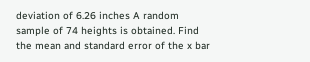deviation of 6.26 inches A random sample of 74 heights is obtained. Find the mean and standard error of the x bar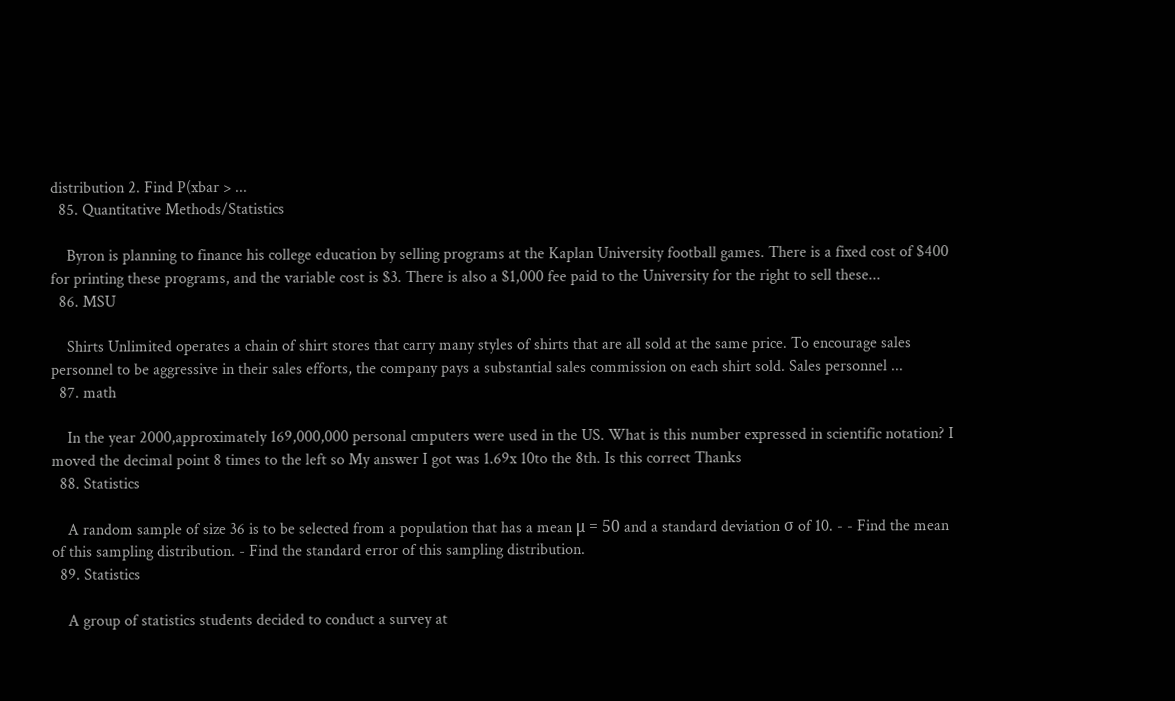distribution 2. Find P(xbar > ...
  85. Quantitative Methods/Statistics

    Byron is planning to finance his college education by selling programs at the Kaplan University football games. There is a fixed cost of $400 for printing these programs, and the variable cost is $3. There is also a $1,000 fee paid to the University for the right to sell these...
  86. MSU

    Shirts Unlimited operates a chain of shirt stores that carry many styles of shirts that are all sold at the same price. To encourage sales personnel to be aggressive in their sales efforts, the company pays a substantial sales commission on each shirt sold. Sales personnel ...
  87. math

    In the year 2000,approximately 169,000,000 personal cmputers were used in the US. What is this number expressed in scientific notation? I moved the decimal point 8 times to the left so My answer I got was 1.69x 10to the 8th. Is this correct Thanks
  88. Statistics

    A random sample of size 36 is to be selected from a population that has a mean μ = 50 and a standard deviation σ of 10. - - Find the mean of this sampling distribution. - Find the standard error of this sampling distribution.
  89. Statistics

    A group of statistics students decided to conduct a survey at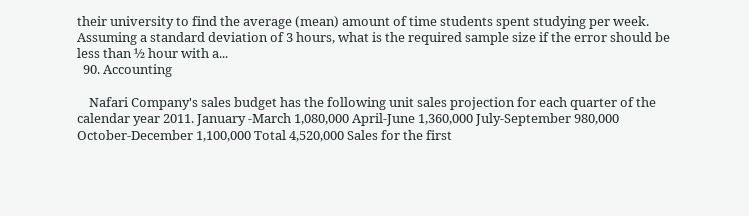their university to find the average (mean) amount of time students spent studying per week. Assuming a standard deviation of 3 hours, what is the required sample size if the error should be less than ½ hour with a...
  90. Accounting

    Nafari Company's sales budget has the following unit sales projection for each quarter of the calendar year 2011. January -March 1,080,000 April-June 1,360,000 July-September 980,000 October-December 1,100,000 Total 4,520,000 Sales for the first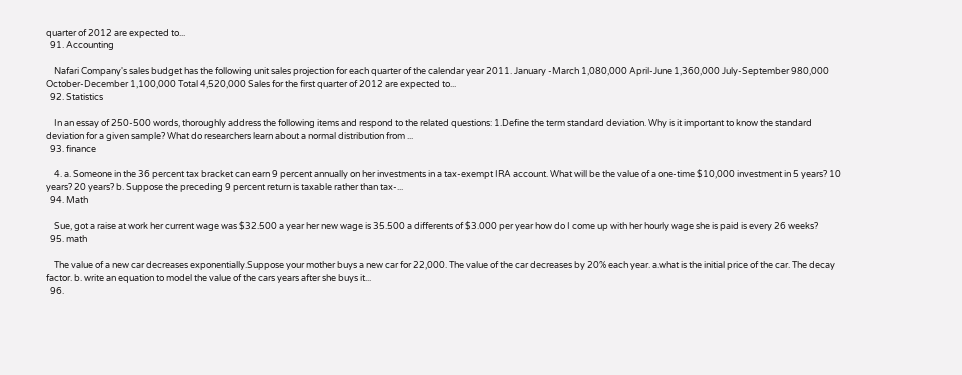quarter of 2012 are expected to...
  91. Accounting

    Nafari Company's sales budget has the following unit sales projection for each quarter of the calendar year 2011. January -March 1,080,000 April-June 1,360,000 July-September 980,000 October-December 1,100,000 Total 4,520,000 Sales for the first quarter of 2012 are expected to...
  92. Statistics

    In an essay of 250-500 words, thoroughly address the following items and respond to the related questions: 1.Define the term standard deviation. Why is it important to know the standard deviation for a given sample? What do researchers learn about a normal distribution from ...
  93. finance

    4. a. Someone in the 36 percent tax bracket can earn 9 percent annually on her investments in a tax-exempt IRA account. What will be the value of a one-time $10,000 investment in 5 years? 10 years? 20 years? b. Suppose the preceding 9 percent return is taxable rather than tax-...
  94. Math

    Sue, got a raise at work her current wage was $32.500 a year her new wage is 35.500 a differents of $3.000 per year how do I come up with her hourly wage she is paid is every 26 weeks?
  95. math

    The value of a new car decreases exponentially.Suppose your mother buys a new car for 22,000. The value of the car decreases by 20% each year. a.what is the initial price of the car. The decay factor. b. write an equation to model the value of the cars years after she buys it...
  96.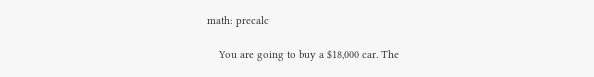math: precalc

    You are going to buy a $18,000 car. The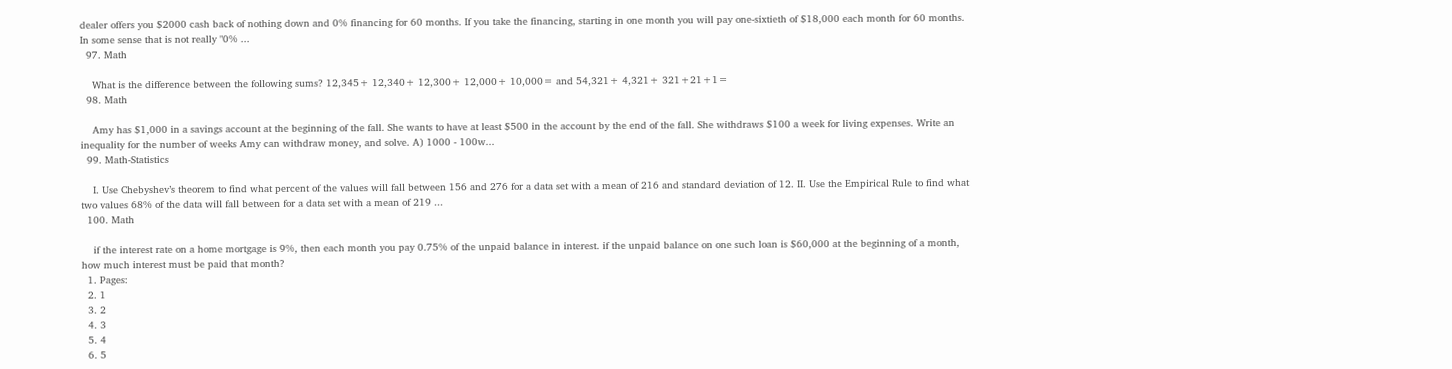dealer offers you $2000 cash back of nothing down and 0% financing for 60 months. If you take the financing, starting in one month you will pay one-sixtieth of $18,000 each month for 60 months. In some sense that is not really "0% ...
  97. Math

    What is the difference between the following sums? 12,345+ 12,340+ 12,300+ 12,000+ 10,000= and 54,321+ 4,321+ 321+21+1=
  98. Math

    Amy has $1,000 in a savings account at the beginning of the fall. She wants to have at least $500 in the account by the end of the fall. She withdraws $100 a week for living expenses. Write an inequality for the number of weeks Amy can withdraw money, and solve. A) 1000 - 100w...
  99. Math-Statistics

    I. Use Chebyshev’s theorem to find what percent of the values will fall between 156 and 276 for a data set with a mean of 216 and standard deviation of 12. II. Use the Empirical Rule to find what two values 68% of the data will fall between for a data set with a mean of 219 ...
  100. Math

    if the interest rate on a home mortgage is 9%, then each month you pay 0.75% of the unpaid balance in interest. if the unpaid balance on one such loan is $60,000 at the beginning of a month, how much interest must be paid that month?
  1. Pages:
  2. 1
  3. 2
  4. 3
  5. 4
  6. 5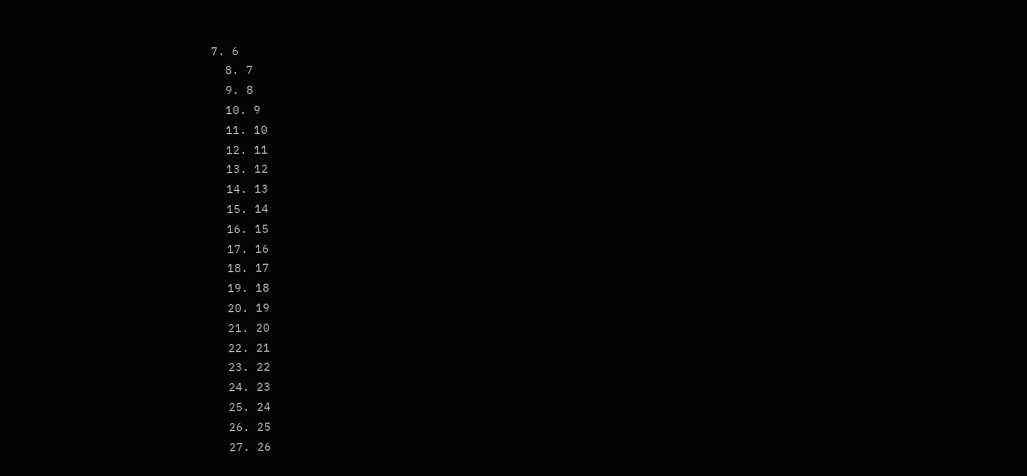7. 6
  8. 7
  9. 8
  10. 9
  11. 10
  12. 11
  13. 12
  14. 13
  15. 14
  16. 15
  17. 16
  18. 17
  19. 18
  20. 19
  21. 20
  22. 21
  23. 22
  24. 23
  25. 24
  26. 25
  27. 26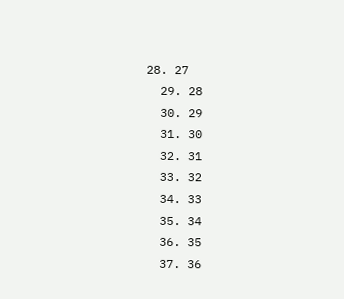28. 27
  29. 28
  30. 29
  31. 30
  32. 31
  33. 32
  34. 33
  35. 34
  36. 35
  37. 36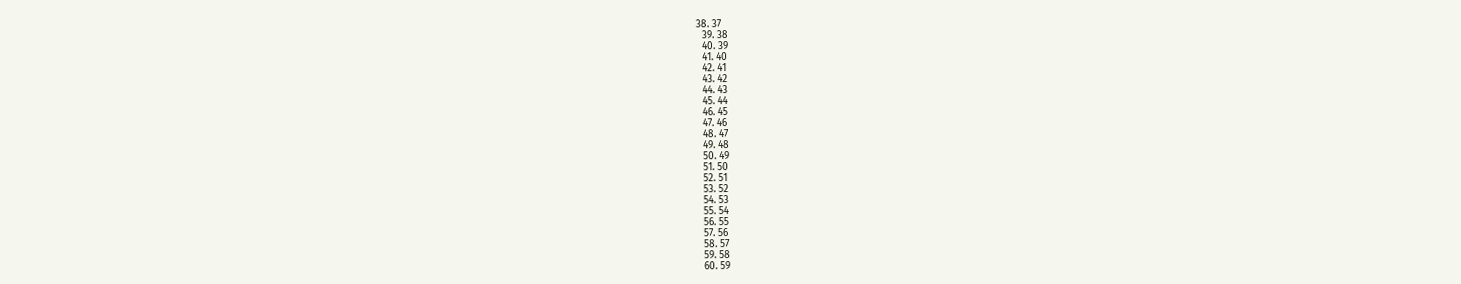38. 37
  39. 38
  40. 39
  41. 40
  42. 41
  43. 42
  44. 43
  45. 44
  46. 45
  47. 46
  48. 47
  49. 48
  50. 49
  51. 50
  52. 51
  53. 52
  54. 53
  55. 54
  56. 55
  57. 56
  58. 57
  59. 58
  60. 59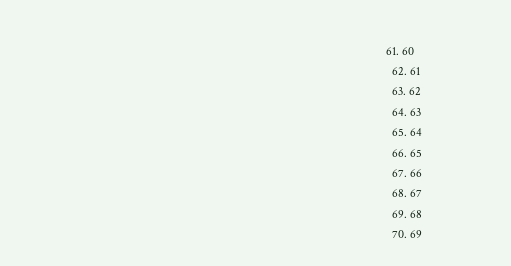61. 60
  62. 61
  63. 62
  64. 63
  65. 64
  66. 65
  67. 66
  68. 67
  69. 68
  70. 69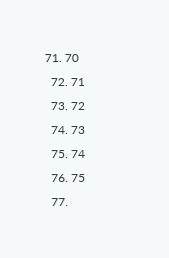71. 70
  72. 71
  73. 72
  74. 73
  75. 74
  76. 75
  77.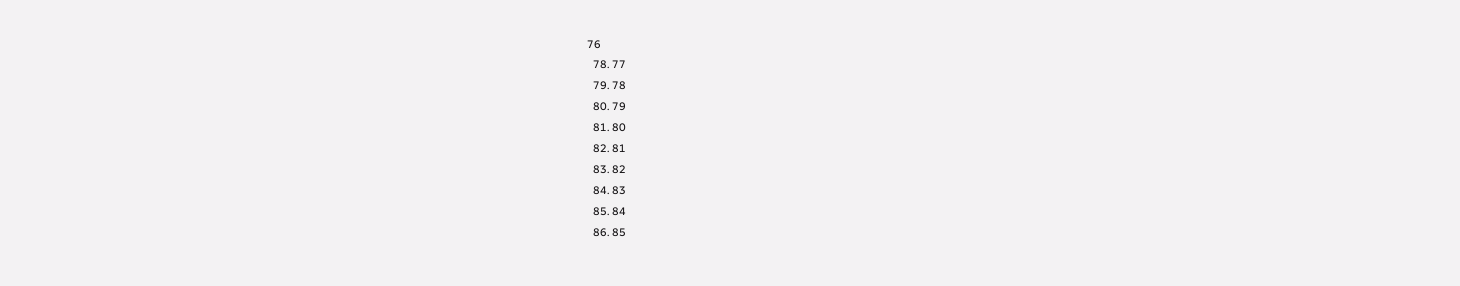76
  78. 77
  79. 78
  80. 79
  81. 80
  82. 81
  83. 82
  84. 83
  85. 84
  86. 85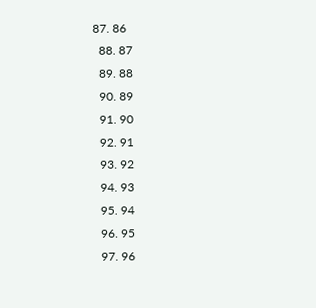87. 86
  88. 87
  89. 88
  90. 89
  91. 90
  92. 91
  93. 92
  94. 93
  95. 94
  96. 95
  97. 96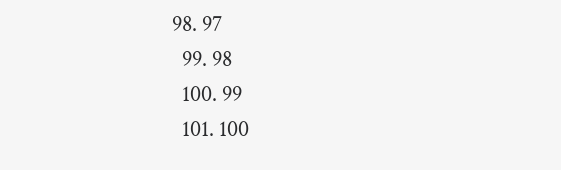98. 97
  99. 98
  100. 99
  101. 100